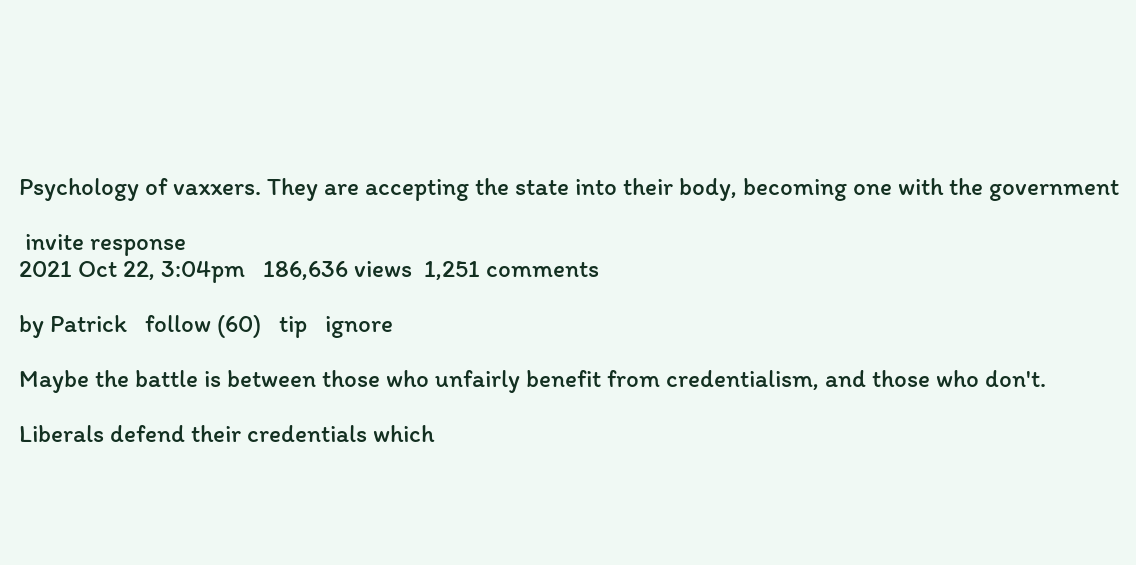Psychology of vaxxers. They are accepting the state into their body, becoming one with the government

 invite response
2021 Oct 22, 3:04pm   186,636 views  1,251 comments

by Patrick   follow (60)   tip   ignore

Maybe the battle is between those who unfairly benefit from credentialism, and those who don't.

Liberals defend their credentials which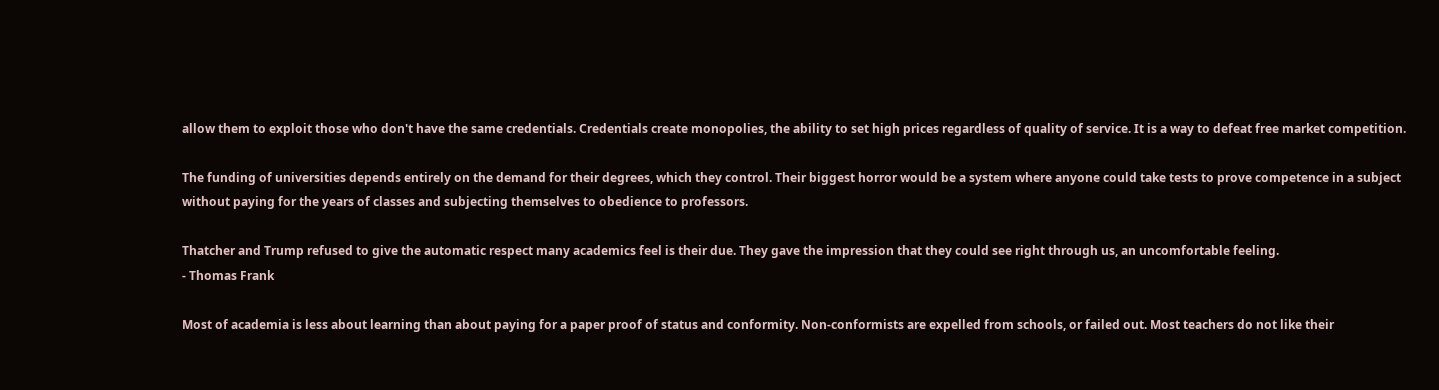allow them to exploit those who don't have the same credentials. Credentials create monopolies, the ability to set high prices regardless of quality of service. It is a way to defeat free market competition.

The funding of universities depends entirely on the demand for their degrees, which they control. Their biggest horror would be a system where anyone could take tests to prove competence in a subject without paying for the years of classes and subjecting themselves to obedience to professors.

Thatcher and Trump refused to give the automatic respect many academics feel is their due. They gave the impression that they could see right through us, an uncomfortable feeling.
- Thomas Frank

Most of academia is less about learning than about paying for a paper proof of status and conformity. Non-conformists are expelled from schools, or failed out. Most teachers do not like their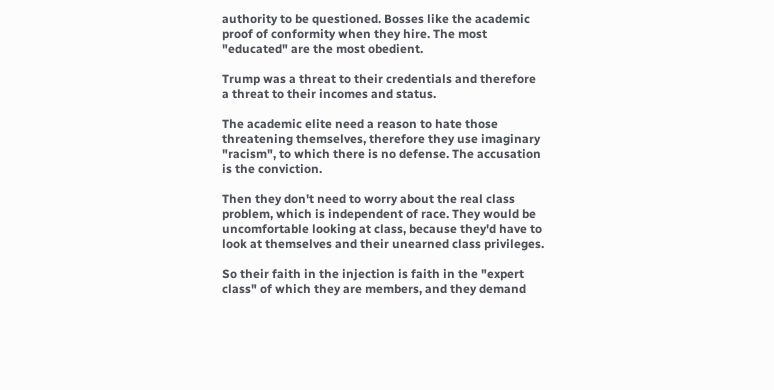authority to be questioned. Bosses like the academic proof of conformity when they hire. The most "educated" are the most obedient.

Trump was a threat to their credentials and therefore a threat to their incomes and status.

The academic elite need a reason to hate those threatening themselves, therefore they use imaginary "racism", to which there is no defense. The accusation is the conviction.

Then they don't need to worry about the real class problem, which is independent of race. They would be uncomfortable looking at class, because they'd have to look at themselves and their unearned class privileges.

So their faith in the injection is faith in the "expert class" of which they are members, and they demand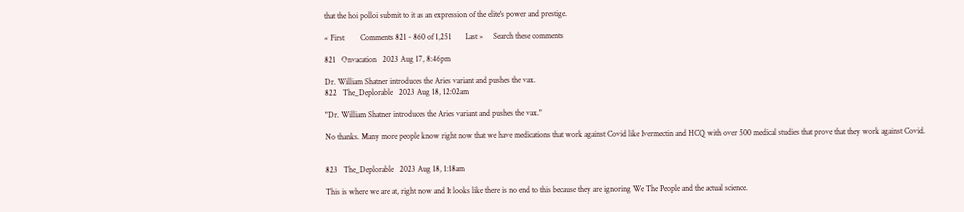that the hoi polloi submit to it as an expression of the elite's power and prestige.

« First        Comments 821 - 860 of 1,251       Last »     Search these comments

821   Onvacation   2023 Aug 17, 8:46pm

Dr. William Shatner introduces the Aries variant and pushes the vax.
822   The_Deplorable   2023 Aug 18, 12:02am

"Dr. William Shatner introduces the Aries variant and pushes the vax."

No thanks. Many more people know right now that we have medications that work against Covid like Ivermectin and HCQ with over 500 medical studies that prove that they work against Covid.


823   The_Deplorable   2023 Aug 18, 1:18am

This is where we are at, right now and It looks like there is no end to this because they are ignoring We The People and the actual science.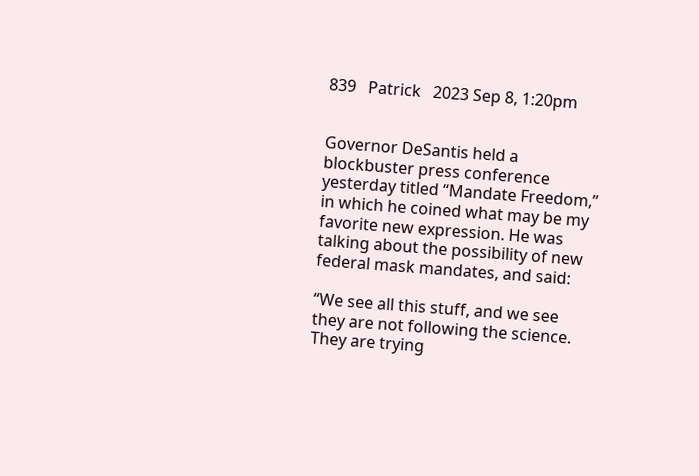839   Patrick   2023 Sep 8, 1:20pm


Governor DeSantis held a blockbuster press conference yesterday titled “Mandate Freedom,” in which he coined what may be my favorite new expression. He was talking about the possibility of new federal mask mandates, and said:

“We see all this stuff, and we see they are not following the science. They are trying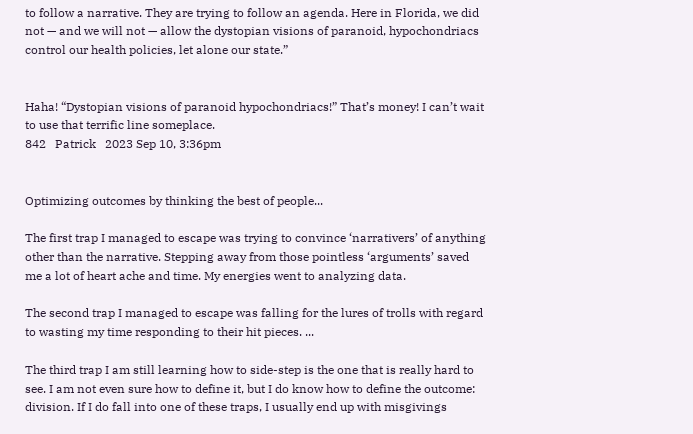to follow a narrative. They are trying to follow an agenda. Here in Florida, we did not — and we will not — allow the dystopian visions of paranoid, hypochondriacs control our health policies, let alone our state.”


Haha! “Dystopian visions of paranoid hypochondriacs!” That’s money! I can’t wait to use that terrific line someplace.
842   Patrick   2023 Sep 10, 3:36pm


Optimizing outcomes by thinking the best of people...

The first trap I managed to escape was trying to convince ‘narrativers’ of anything other than the narrative. Stepping away from those pointless ‘arguments’ saved me a lot of heart ache and time. My energies went to analyzing data.

The second trap I managed to escape was falling for the lures of trolls with regard to wasting my time responding to their hit pieces. ...

The third trap I am still learning how to side-step is the one that is really hard to see. I am not even sure how to define it, but I do know how to define the outcome: division. If I do fall into one of these traps, I usually end up with misgivings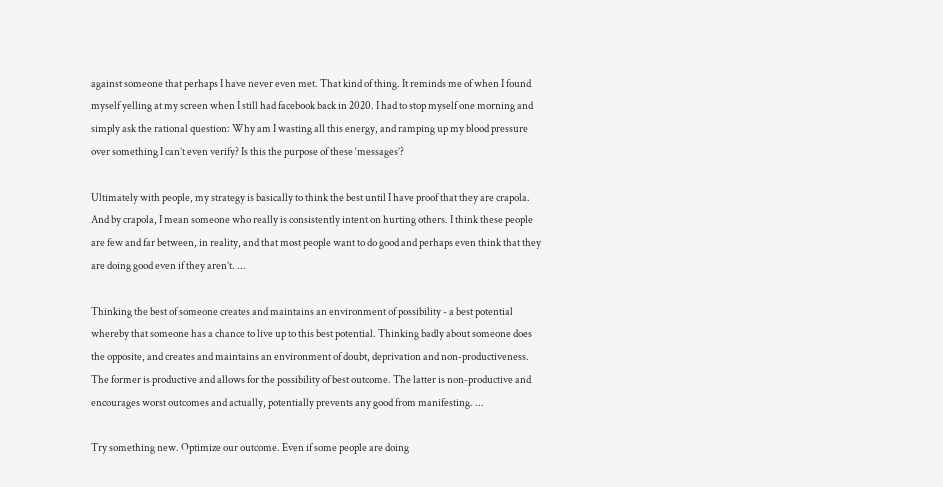against someone that perhaps I have never even met. That kind of thing. It reminds me of when I found myself yelling at my screen when I still had facebook back in 2020. I had to stop myself one morning and simply ask the rational question: Why am I wasting all this energy, and ramping up my blood pressure over something I can’t even verify? Is this the purpose of these ‘messages’?

Ultimately with people, my strategy is basically to think the best until I have proof that they are crapola. And by crapola, I mean someone who really is consistently intent on hurting others. I think these people are few and far between, in reality, and that most people want to do good and perhaps even think that they are doing good even if they aren’t. ...

Thinking the best of someone creates and maintains an environment of possibility - a best potential whereby that someone has a chance to live up to this best potential. Thinking badly about someone does the opposite, and creates and maintains an environment of doubt, deprivation and non-productiveness. The former is productive and allows for the possibility of best outcome. The latter is non-productive and encourages worst outcomes and actually, potentially prevents any good from manifesting. ...

Try something new. Optimize our outcome. Even if some people are doing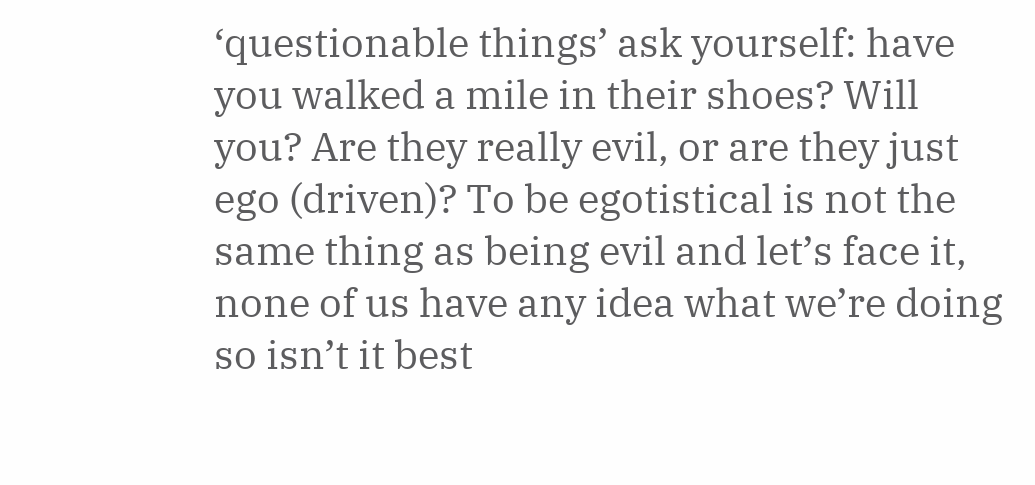‘questionable things’ ask yourself: have you walked a mile in their shoes? Will you? Are they really evil, or are they just ego (driven)? To be egotistical is not the same thing as being evil and let’s face it, none of us have any idea what we’re doing so isn’t it best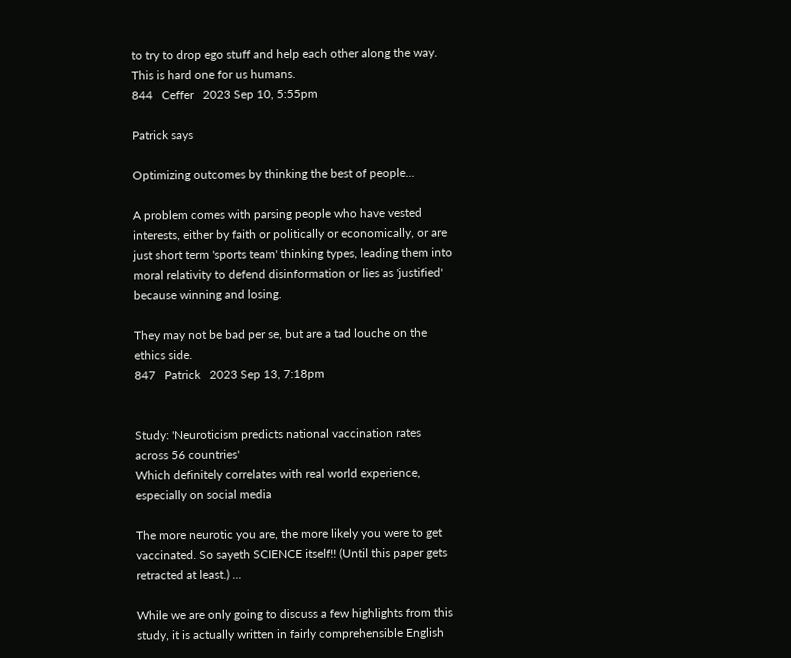to try to drop ego stuff and help each other along the way. This is hard one for us humans.
844   Ceffer   2023 Sep 10, 5:55pm

Patrick says

Optimizing outcomes by thinking the best of people...

A problem comes with parsing people who have vested interests, either by faith or politically or economically, or are just short term 'sports team' thinking types, leading them into moral relativity to defend disinformation or lies as 'justified' because winning and losing.

They may not be bad per se, but are a tad louche on the ethics side.
847   Patrick   2023 Sep 13, 7:18pm


Study: 'Neuroticism predicts national vaccination rates across 56 countries'
Which definitely correlates with real world experience, especially on social media

The more neurotic you are, the more likely you were to get vaccinated. So sayeth SCIENCE itself!! (Until this paper gets retracted at least.) ...

While we are only going to discuss a few highlights from this study, it is actually written in fairly comprehensible English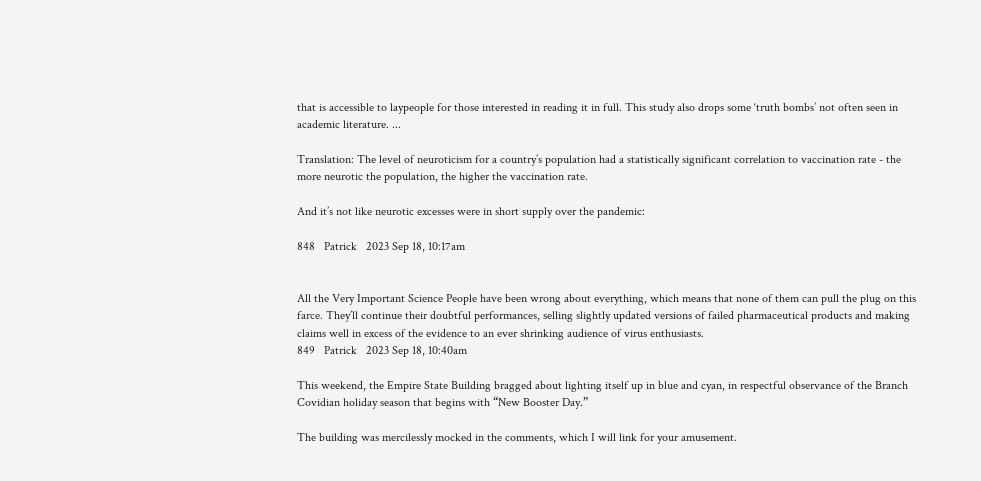that is accessible to laypeople for those interested in reading it in full. This study also drops some ‘truth bombs’ not often seen in academic literature. ...

Translation: The level of neuroticism for a country’s population had a statistically significant correlation to vaccination rate - the more neurotic the population, the higher the vaccination rate.

And it’s not like neurotic excesses were in short supply over the pandemic:

848   Patrick   2023 Sep 18, 10:17am


All the Very Important Science People have been wrong about everything, which means that none of them can pull the plug on this farce. They’ll continue their doubtful performances, selling slightly updated versions of failed pharmaceutical products and making claims well in excess of the evidence to an ever shrinking audience of virus enthusiasts.
849   Patrick   2023 Sep 18, 10:40am

This weekend, the Empire State Building bragged about lighting itself up in blue and cyan, in respectful observance of the Branch Covidian holiday season that begins with “New Booster Day.”

The building was mercilessly mocked in the comments, which I will link for your amusement.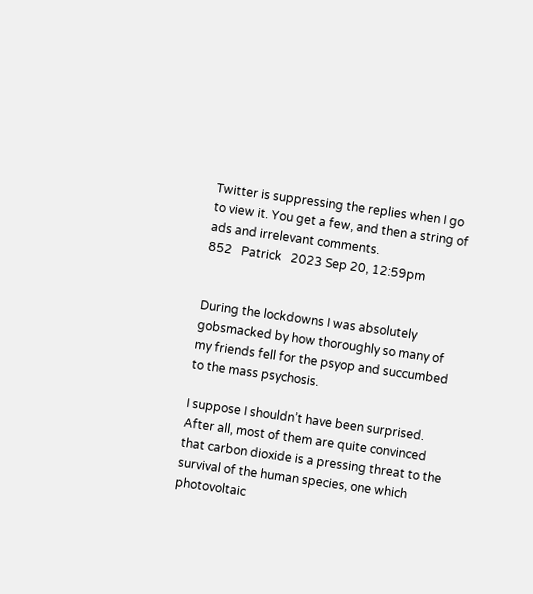Twitter is suppressing the replies when I go to view it. You get a few, and then a string of ads and irrelevant comments.
852   Patrick   2023 Sep 20, 12:59pm


During the lockdowns I was absolutely gobsmacked by how thoroughly so many of my friends fell for the psyop and succumbed to the mass psychosis.

I suppose I shouldn’t have been surprised. After all, most of them are quite convinced that carbon dioxide is a pressing threat to the survival of the human species, one which photovoltaic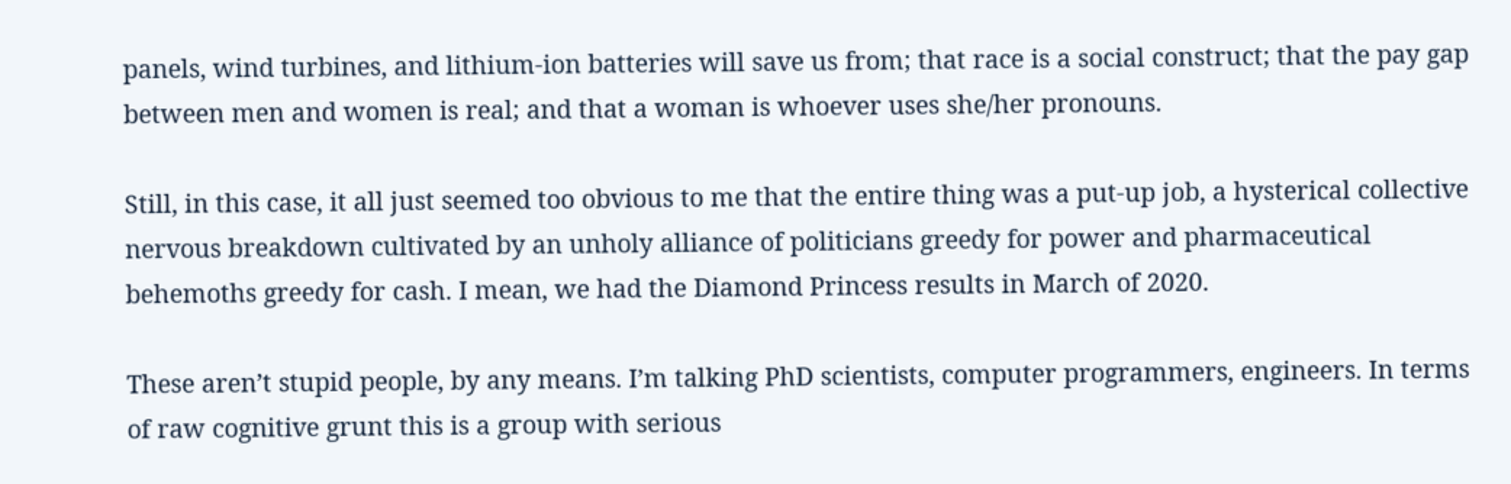panels, wind turbines, and lithium-ion batteries will save us from; that race is a social construct; that the pay gap between men and women is real; and that a woman is whoever uses she/her pronouns.

Still, in this case, it all just seemed too obvious to me that the entire thing was a put-up job, a hysterical collective nervous breakdown cultivated by an unholy alliance of politicians greedy for power and pharmaceutical behemoths greedy for cash. I mean, we had the Diamond Princess results in March of 2020.

These aren’t stupid people, by any means. I’m talking PhD scientists, computer programmers, engineers. In terms of raw cognitive grunt this is a group with serious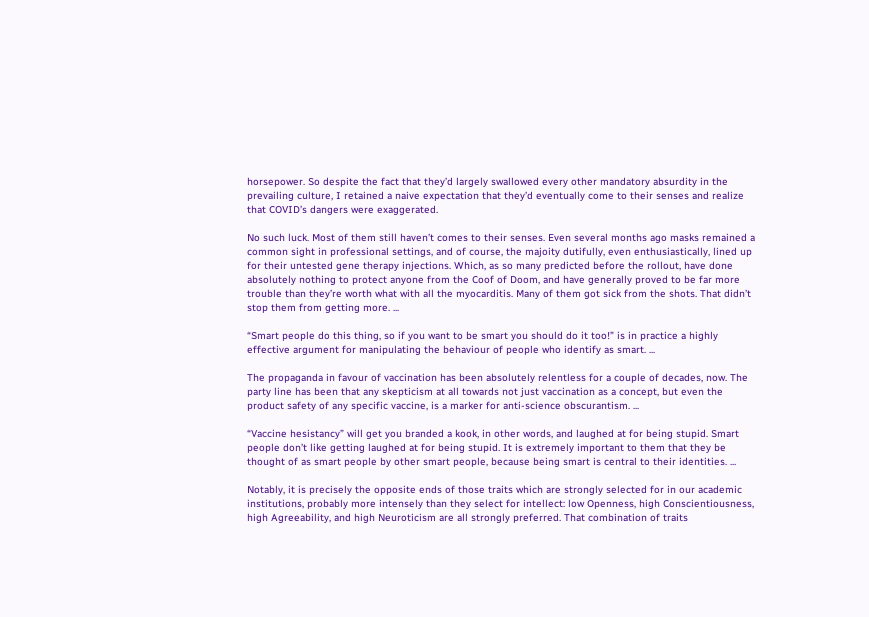horsepower. So despite the fact that they’d largely swallowed every other mandatory absurdity in the prevailing culture, I retained a naive expectation that they’d eventually come to their senses and realize that COVID’s dangers were exaggerated.

No such luck. Most of them still haven’t comes to their senses. Even several months ago masks remained a common sight in professional settings, and of course, the majoity dutifully, even enthusiastically, lined up for their untested gene therapy injections. Which, as so many predicted before the rollout, have done absolutely nothing to protect anyone from the Coof of Doom, and have generally proved to be far more trouble than they’re worth what with all the myocarditis. Many of them got sick from the shots. That didn’t stop them from getting more. ...

“Smart people do this thing, so if you want to be smart you should do it too!” is in practice a highly effective argument for manipulating the behaviour of people who identify as smart. ...

The propaganda in favour of vaccination has been absolutely relentless for a couple of decades, now. The party line has been that any skepticism at all towards not just vaccination as a concept, but even the product safety of any specific vaccine, is a marker for anti-science obscurantism. ...

“Vaccine hesistancy” will get you branded a kook, in other words, and laughed at for being stupid. Smart people don’t like getting laughed at for being stupid. It is extremely important to them that they be thought of as smart people by other smart people, because being smart is central to their identities. ...

Notably, it is precisely the opposite ends of those traits which are strongly selected for in our academic institutions, probably more intensely than they select for intellect: low Openness, high Conscientiousness, high Agreeability, and high Neuroticism are all strongly preferred. That combination of traits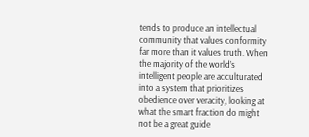tends to produce an intellectual community that values conformity far more than it values truth. When the majority of the world’s intelligent people are acculturated into a system that prioritizes obedience over veracity, looking at what the smart fraction do might not be a great guide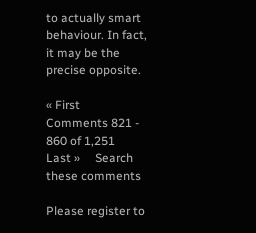to actually smart behaviour. In fact, it may be the precise opposite.

« First        Comments 821 - 860 of 1,251       Last »     Search these comments

Please register to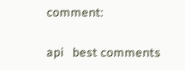comment:

api   best comments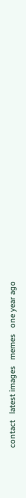contact   latest images   memes   one year ago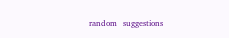random   suggestions